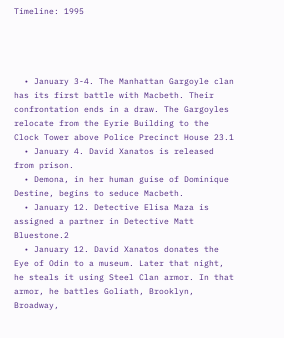Timeline: 1995




  • January 3-4. The Manhattan Gargoyle clan has its first battle with Macbeth. Their confrontation ends in a draw. The Gargoyles relocate from the Eyrie Building to the Clock Tower above Police Precinct House 23.1
  • January 4. David Xanatos is released from prison.
  • Demona, in her human guise of Dominique Destine, begins to seduce Macbeth.
  • January 12. Detective Elisa Maza is assigned a partner in Detective Matt Bluestone.2
  • January 12. David Xanatos donates the Eye of Odin to a museum. Later that night, he steals it using Steel Clan armor. In that armor, he battles Goliath, Brooklyn, Broadway,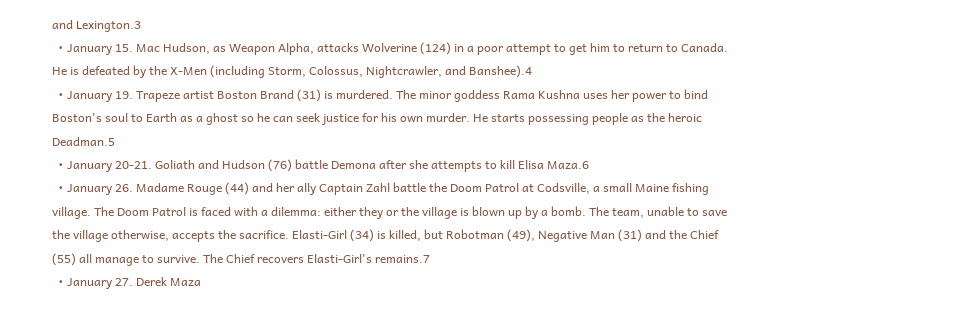and Lexington.3
  • January 15. Mac Hudson, as Weapon Alpha, attacks Wolverine (124) in a poor attempt to get him to return to Canada. He is defeated by the X-Men (including Storm, Colossus, Nightcrawler, and Banshee).4
  • January 19. Trapeze artist Boston Brand (31) is murdered. The minor goddess Rama Kushna uses her power to bind Boston's soul to Earth as a ghost so he can seek justice for his own murder. He starts possessing people as the heroic Deadman.5
  • January 20-21. Goliath and Hudson (76) battle Demona after she attempts to kill Elisa Maza.6
  • January 26. Madame Rouge (44) and her ally Captain Zahl battle the Doom Patrol at Codsville, a small Maine fishing village. The Doom Patrol is faced with a dilemma: either they or the village is blown up by a bomb. The team, unable to save the village otherwise, accepts the sacrifice. Elasti-Girl (34) is killed, but Robotman (49), Negative Man (31) and the Chief (55) all manage to survive. The Chief recovers Elasti-Girl's remains.7
  • January 27. Derek Maza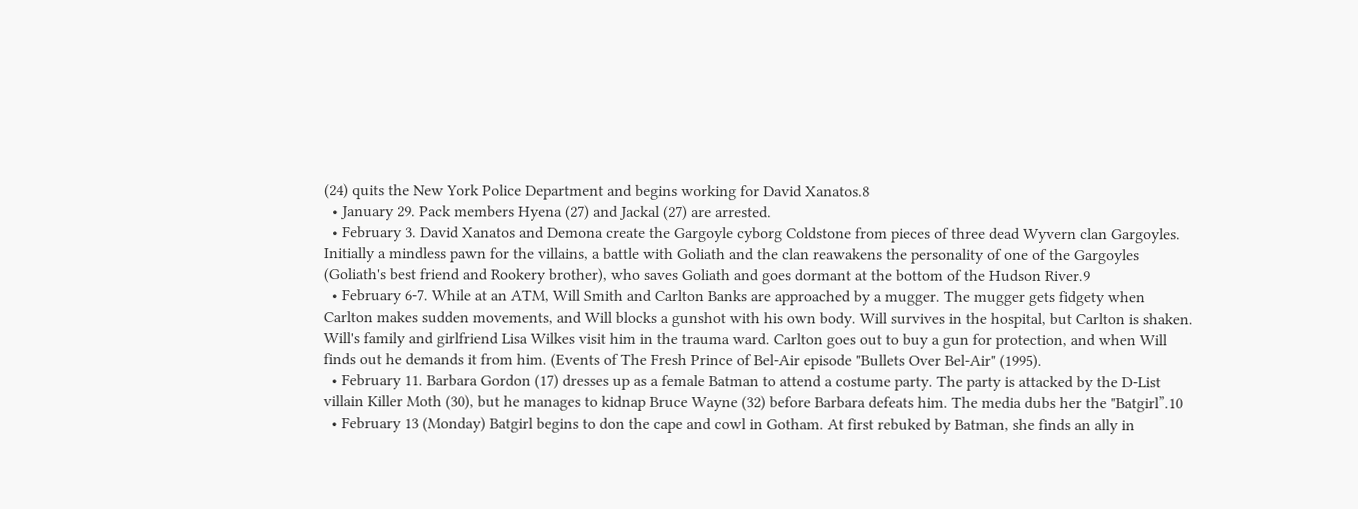(24) quits the New York Police Department and begins working for David Xanatos.8
  • January 29. Pack members Hyena (27) and Jackal (27) are arrested.
  • February 3. David Xanatos and Demona create the Gargoyle cyborg Coldstone from pieces of three dead Wyvern clan Gargoyles. Initially a mindless pawn for the villains, a battle with Goliath and the clan reawakens the personality of one of the Gargoyles (Goliath's best friend and Rookery brother), who saves Goliath and goes dormant at the bottom of the Hudson River.9
  • February 6-7. While at an ATM, Will Smith and Carlton Banks are approached by a mugger. The mugger gets fidgety when Carlton makes sudden movements, and Will blocks a gunshot with his own body. Will survives in the hospital, but Carlton is shaken. Will's family and girlfriend Lisa Wilkes visit him in the trauma ward. Carlton goes out to buy a gun for protection, and when Will finds out he demands it from him. (Events of The Fresh Prince of Bel-Air episode "Bullets Over Bel-Air" (1995).
  • February 11. Barbara Gordon (17) dresses up as a female Batman to attend a costume party. The party is attacked by the D-List villain Killer Moth (30), but he manages to kidnap Bruce Wayne (32) before Barbara defeats him. The media dubs her the "Batgirl”.10
  • February 13 (Monday) Batgirl begins to don the cape and cowl in Gotham. At first rebuked by Batman, she finds an ally in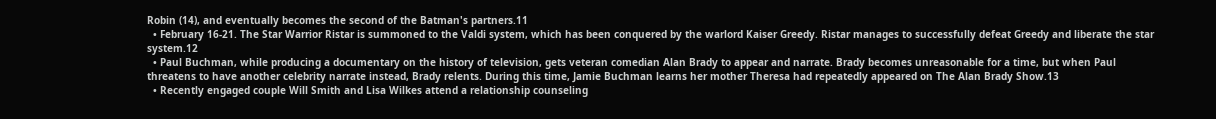Robin (14), and eventually becomes the second of the Batman's partners.11
  • February 16-21. The Star Warrior Ristar is summoned to the Valdi system, which has been conquered by the warlord Kaiser Greedy. Ristar manages to successfully defeat Greedy and liberate the star system.12
  • Paul Buchman, while producing a documentary on the history of television, gets veteran comedian Alan Brady to appear and narrate. Brady becomes unreasonable for a time, but when Paul threatens to have another celebrity narrate instead, Brady relents. During this time, Jamie Buchman learns her mother Theresa had repeatedly appeared on The Alan Brady Show.13
  • Recently engaged couple Will Smith and Lisa Wilkes attend a relationship counseling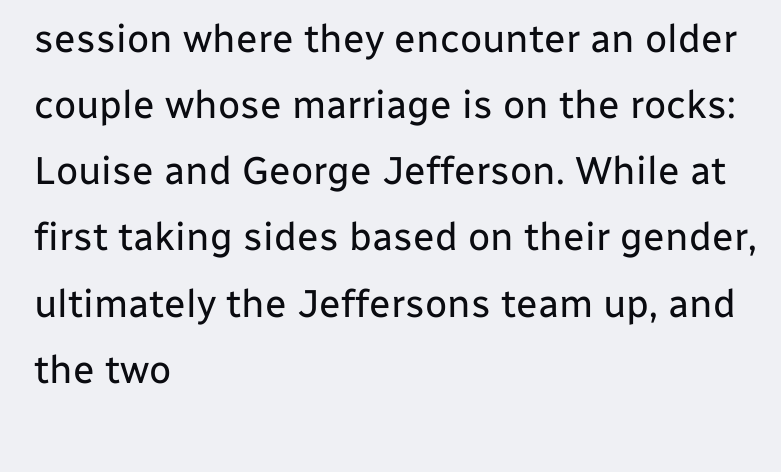session where they encounter an older couple whose marriage is on the rocks: Louise and George Jefferson. While at first taking sides based on their gender, ultimately the Jeffersons team up, and the two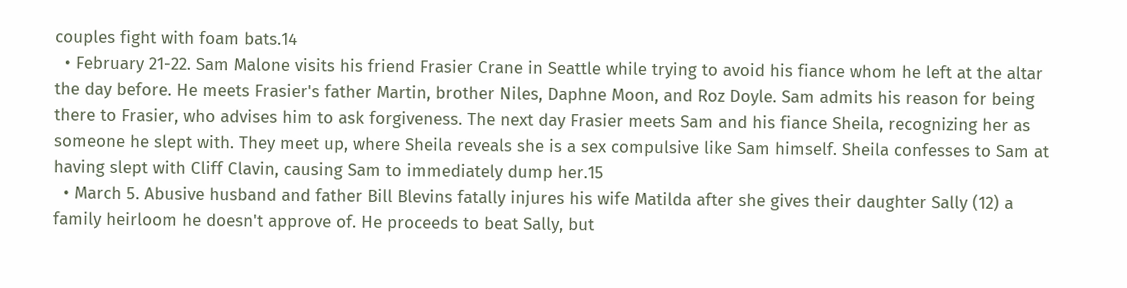couples fight with foam bats.14
  • February 21-22. Sam Malone visits his friend Frasier Crane in Seattle while trying to avoid his fiance whom he left at the altar the day before. He meets Frasier's father Martin, brother Niles, Daphne Moon, and Roz Doyle. Sam admits his reason for being there to Frasier, who advises him to ask forgiveness. The next day Frasier meets Sam and his fiance Sheila, recognizing her as someone he slept with. They meet up, where Sheila reveals she is a sex compulsive like Sam himself. Sheila confesses to Sam at having slept with Cliff Clavin, causing Sam to immediately dump her.15
  • March 5. Abusive husband and father Bill Blevins fatally injures his wife Matilda after she gives their daughter Sally (12) a family heirloom he doesn't approve of. He proceeds to beat Sally, but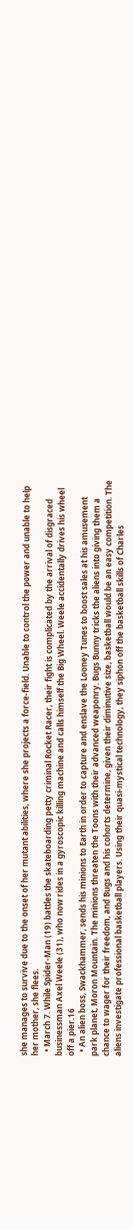she manages to survive due to the onset of her mutant abilities, where she projects a force-field. Unable to control the power and unable to help her mother, she flees.
  • March 7. While Spider-Man (19) battles the skateboarding petty criminal Rocket Racer, their fight is complicated by the arrival of disgraced businessman Axel Weele (31), who now rides in a gyroscopic killing machine and calls himself the Big Wheel. Weele accidentally drives his wheel off a pier.16
  • An alien boss, Swackhammer, sends his minions to Earth in order to capture and enslave the Looney Tunes to boost sales at his amusement park planet, Moron Mountain. The minions threaten the Toons with their advanced weaponry. Bugs Bunny tricks the aliens into giving them a chance to wager for their freedom, and Bugs and his cohorts determine, given their diminutive size, basketball would be an easy competition. The aliens investigate professional basketball players. Using their quasi-mystical technology, they siphon off the basketball skills of Charles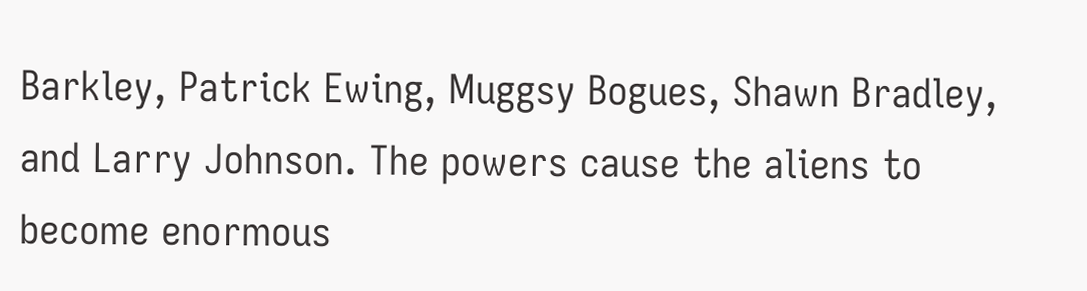Barkley, Patrick Ewing, Muggsy Bogues, Shawn Bradley, and Larry Johnson. The powers cause the aliens to become enormous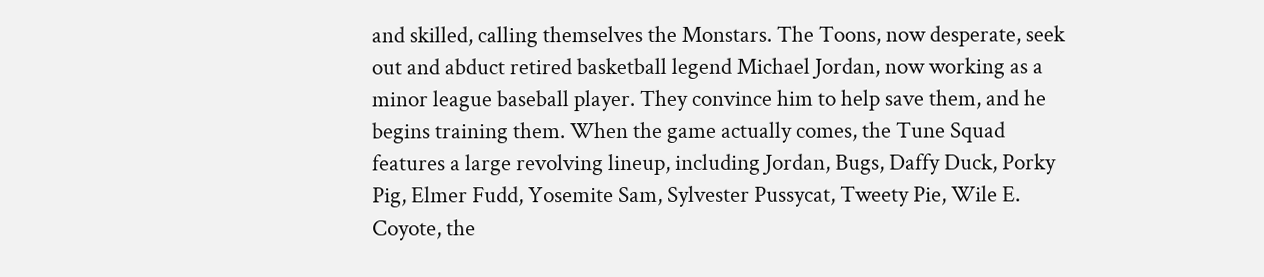and skilled, calling themselves the Monstars. The Toons, now desperate, seek out and abduct retired basketball legend Michael Jordan, now working as a minor league baseball player. They convince him to help save them, and he begins training them. When the game actually comes, the Tune Squad features a large revolving lineup, including Jordan, Bugs, Daffy Duck, Porky Pig, Elmer Fudd, Yosemite Sam, Sylvester Pussycat, Tweety Pie, Wile E. Coyote, the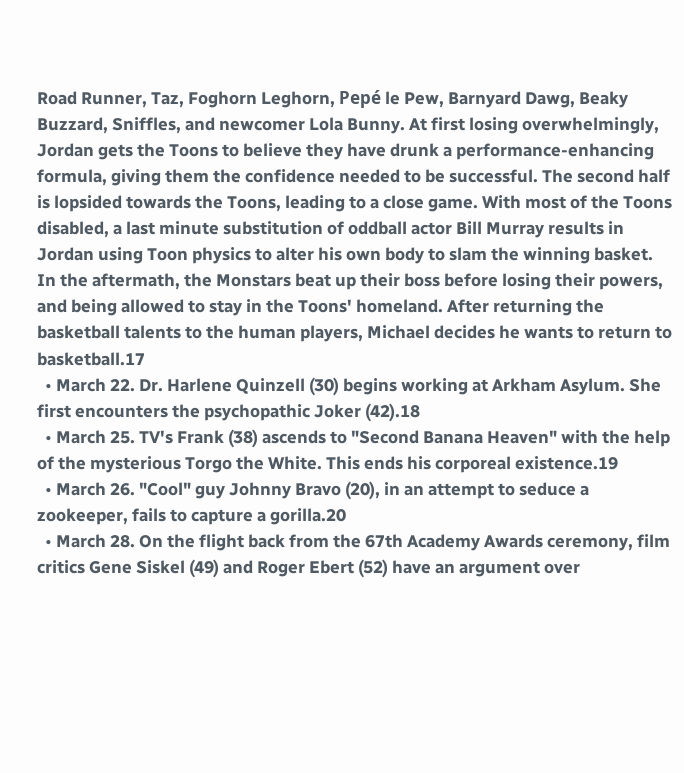Road Runner, Taz, Foghorn Leghorn, Pepé le Pew, Barnyard Dawg, Beaky Buzzard, Sniffles, and newcomer Lola Bunny. At first losing overwhelmingly, Jordan gets the Toons to believe they have drunk a performance-enhancing formula, giving them the confidence needed to be successful. The second half is lopsided towards the Toons, leading to a close game. With most of the Toons disabled, a last minute substitution of oddball actor Bill Murray results in Jordan using Toon physics to alter his own body to slam the winning basket. In the aftermath, the Monstars beat up their boss before losing their powers, and being allowed to stay in the Toons' homeland. After returning the basketball talents to the human players, Michael decides he wants to return to basketball.17
  • March 22. Dr. Harlene Quinzell (30) begins working at Arkham Asylum. She first encounters the psychopathic Joker (42).18
  • March 25. TV's Frank (38) ascends to "Second Banana Heaven" with the help of the mysterious Torgo the White. This ends his corporeal existence.19
  • March 26. "Cool" guy Johnny Bravo (20), in an attempt to seduce a zookeeper, fails to capture a gorilla.20
  • March 28. On the flight back from the 67th Academy Awards ceremony, film critics Gene Siskel (49) and Roger Ebert (52) have an argument over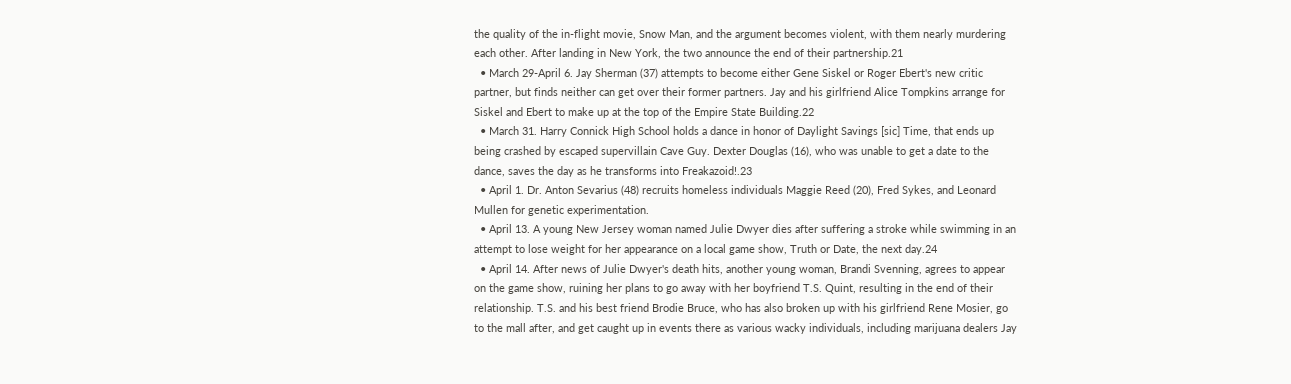the quality of the in-flight movie, Snow Man, and the argument becomes violent, with them nearly murdering each other. After landing in New York, the two announce the end of their partnership.21
  • March 29-April 6. Jay Sherman (37) attempts to become either Gene Siskel or Roger Ebert's new critic partner, but finds neither can get over their former partners. Jay and his girlfriend Alice Tompkins arrange for Siskel and Ebert to make up at the top of the Empire State Building.22
  • March 31. Harry Connick High School holds a dance in honor of Daylight Savings [sic] Time, that ends up being crashed by escaped supervillain Cave Guy. Dexter Douglas (16), who was unable to get a date to the dance, saves the day as he transforms into Freakazoid!.23
  • April 1. Dr. Anton Sevarius (48) recruits homeless individuals Maggie Reed (20), Fred Sykes, and Leonard Mullen for genetic experimentation.
  • April 13. A young New Jersey woman named Julie Dwyer dies after suffering a stroke while swimming in an attempt to lose weight for her appearance on a local game show, Truth or Date, the next day.24
  • April 14. After news of Julie Dwyer's death hits, another young woman, Brandi Svenning, agrees to appear on the game show, ruining her plans to go away with her boyfriend T.S. Quint, resulting in the end of their relationship. T.S. and his best friend Brodie Bruce, who has also broken up with his girlfriend Rene Mosier, go to the mall after, and get caught up in events there as various wacky individuals, including marijuana dealers Jay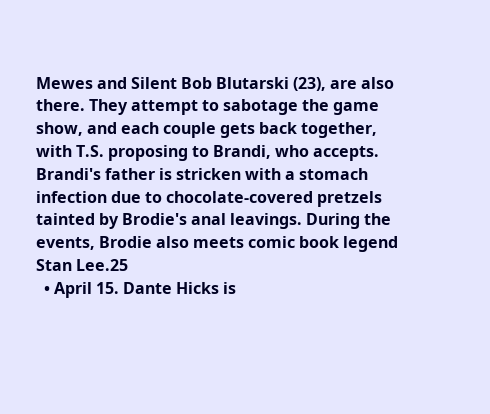Mewes and Silent Bob Blutarski (23), are also there. They attempt to sabotage the game show, and each couple gets back together, with T.S. proposing to Brandi, who accepts. Brandi's father is stricken with a stomach infection due to chocolate-covered pretzels tainted by Brodie's anal leavings. During the events, Brodie also meets comic book legend Stan Lee.25
  • April 15. Dante Hicks is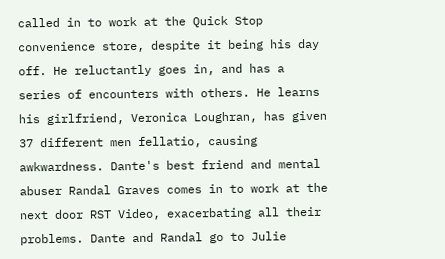called in to work at the Quick Stop convenience store, despite it being his day off. He reluctantly goes in, and has a series of encounters with others. He learns his girlfriend, Veronica Loughran, has given 37 different men fellatio, causing awkwardness. Dante's best friend and mental abuser Randal Graves comes in to work at the next door RST Video, exacerbating all their problems. Dante and Randal go to Julie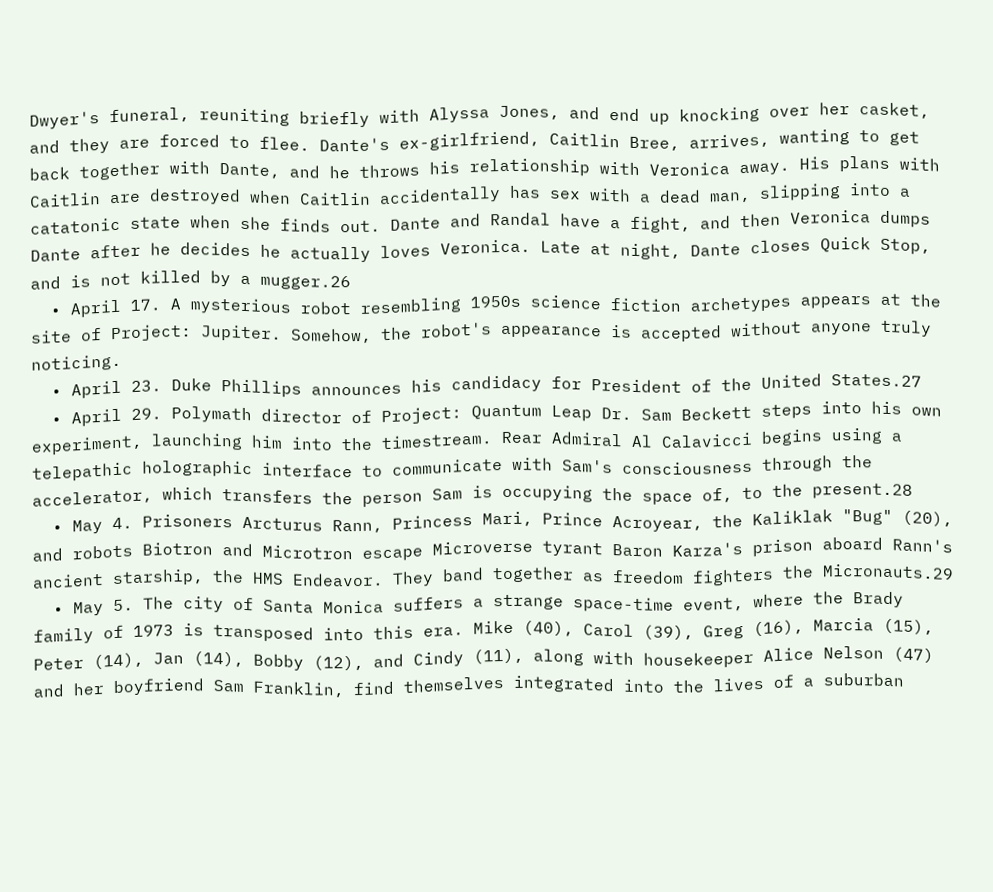Dwyer's funeral, reuniting briefly with Alyssa Jones, and end up knocking over her casket, and they are forced to flee. Dante's ex-girlfriend, Caitlin Bree, arrives, wanting to get back together with Dante, and he throws his relationship with Veronica away. His plans with Caitlin are destroyed when Caitlin accidentally has sex with a dead man, slipping into a catatonic state when she finds out. Dante and Randal have a fight, and then Veronica dumps Dante after he decides he actually loves Veronica. Late at night, Dante closes Quick Stop, and is not killed by a mugger.26
  • April 17. A mysterious robot resembling 1950s science fiction archetypes appears at the site of Project: Jupiter. Somehow, the robot's appearance is accepted without anyone truly noticing.
  • April 23. Duke Phillips announces his candidacy for President of the United States.27
  • April 29. Polymath director of Project: Quantum Leap Dr. Sam Beckett steps into his own experiment, launching him into the timestream. Rear Admiral Al Calavicci begins using a telepathic holographic interface to communicate with Sam's consciousness through the accelerator, which transfers the person Sam is occupying the space of, to the present.28
  • May 4. Prisoners Arcturus Rann, Princess Mari, Prince Acroyear, the Kaliklak "Bug" (20), and robots Biotron and Microtron escape Microverse tyrant Baron Karza's prison aboard Rann's ancient starship, the HMS Endeavor. They band together as freedom fighters the Micronauts.29
  • May 5. The city of Santa Monica suffers a strange space-time event, where the Brady family of 1973 is transposed into this era. Mike (40), Carol (39), Greg (16), Marcia (15), Peter (14), Jan (14), Bobby (12), and Cindy (11), along with housekeeper Alice Nelson (47) and her boyfriend Sam Franklin, find themselves integrated into the lives of a suburban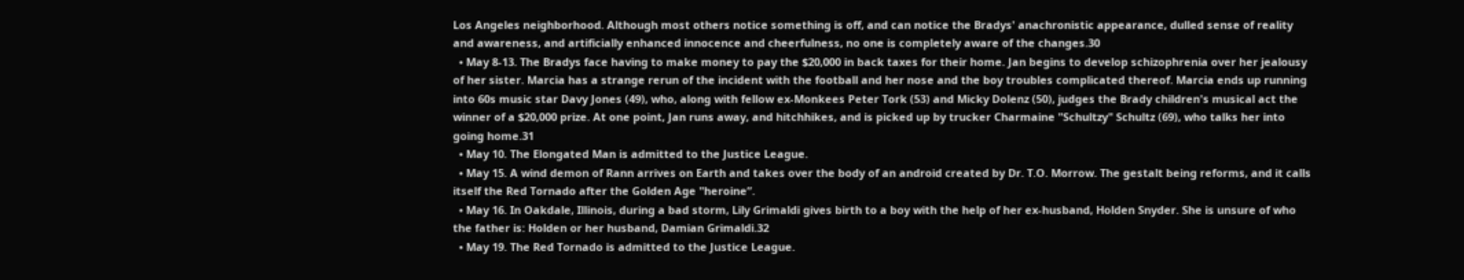Los Angeles neighborhood. Although most others notice something is off, and can notice the Bradys' anachronistic appearance, dulled sense of reality and awareness, and artificially enhanced innocence and cheerfulness, no one is completely aware of the changes.30
  • May 8-13. The Bradys face having to make money to pay the $20,000 in back taxes for their home. Jan begins to develop schizophrenia over her jealousy of her sister. Marcia has a strange rerun of the incident with the football and her nose and the boy troubles complicated thereof. Marcia ends up running into 60s music star Davy Jones (49), who, along with fellow ex-Monkees Peter Tork (53) and Micky Dolenz (50), judges the Brady children's musical act the winner of a $20,000 prize. At one point, Jan runs away, and hitchhikes, and is picked up by trucker Charmaine "Schultzy" Schultz (69), who talks her into going home.31
  • May 10. The Elongated Man is admitted to the Justice League.
  • May 15. A wind demon of Rann arrives on Earth and takes over the body of an android created by Dr. T.O. Morrow. The gestalt being reforms, and it calls itself the Red Tornado after the Golden Age "heroine”.
  • May 16. In Oakdale, Illinois, during a bad storm, Lily Grimaldi gives birth to a boy with the help of her ex-husband, Holden Snyder. She is unsure of who the father is: Holden or her husband, Damian Grimaldi.32
  • May 19. The Red Tornado is admitted to the Justice League.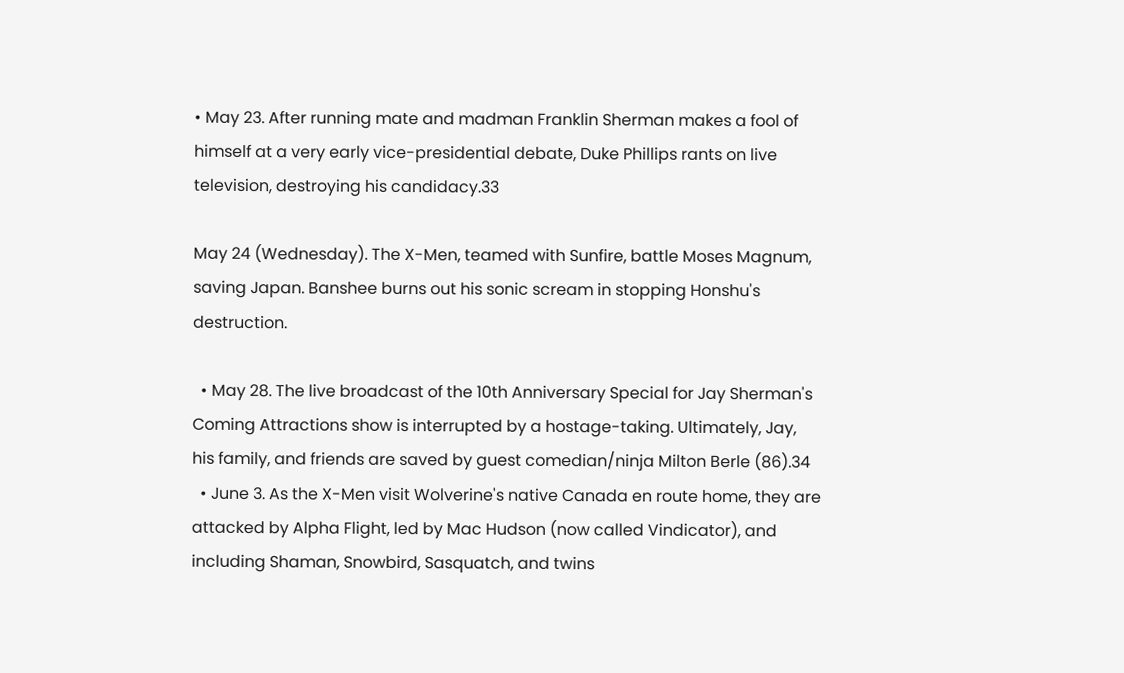• May 23. After running mate and madman Franklin Sherman makes a fool of himself at a very early vice-presidential debate, Duke Phillips rants on live television, destroying his candidacy.33

May 24 (Wednesday). The X-Men, teamed with Sunfire, battle Moses Magnum, saving Japan. Banshee burns out his sonic scream in stopping Honshu's destruction.

  • May 28. The live broadcast of the 10th Anniversary Special for Jay Sherman's Coming Attractions show is interrupted by a hostage-taking. Ultimately, Jay, his family, and friends are saved by guest comedian/ninja Milton Berle (86).34
  • June 3. As the X-Men visit Wolverine's native Canada en route home, they are attacked by Alpha Flight, led by Mac Hudson (now called Vindicator), and including Shaman, Snowbird, Sasquatch, and twins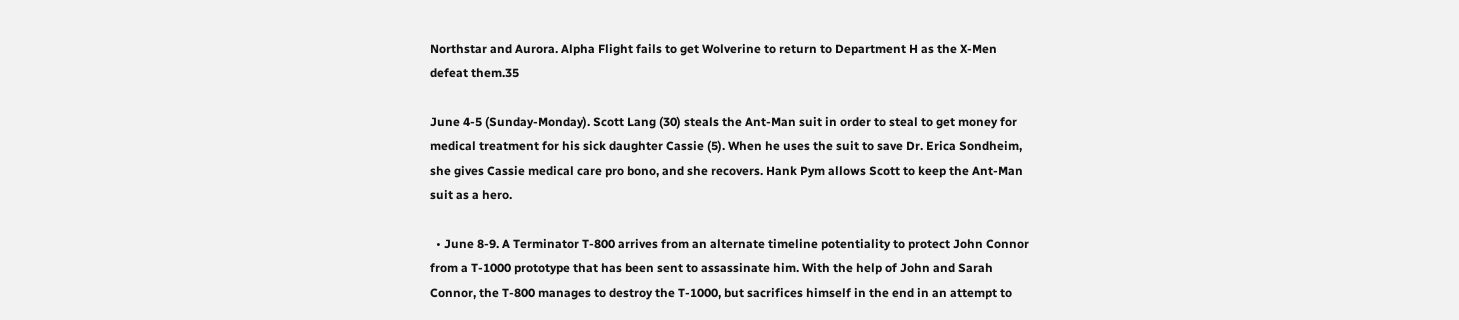Northstar and Aurora. Alpha Flight fails to get Wolverine to return to Department H as the X-Men defeat them.35

June 4-5 (Sunday-Monday). Scott Lang (30) steals the Ant-Man suit in order to steal to get money for medical treatment for his sick daughter Cassie (5). When he uses the suit to save Dr. Erica Sondheim, she gives Cassie medical care pro bono, and she recovers. Hank Pym allows Scott to keep the Ant-Man suit as a hero.

  • June 8-9. A Terminator T-800 arrives from an alternate timeline potentiality to protect John Connor from a T-1000 prototype that has been sent to assassinate him. With the help of John and Sarah Connor, the T-800 manages to destroy the T-1000, but sacrifices himself in the end in an attempt to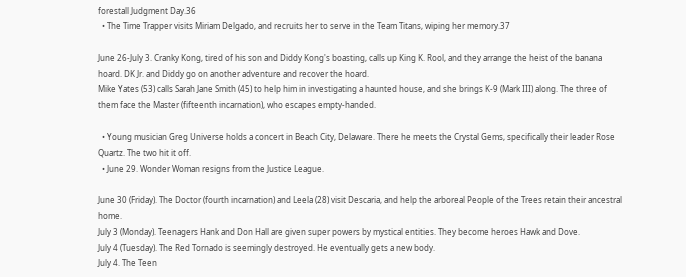forestall Judgment Day.36
  • The Time Trapper visits Miriam Delgado, and recruits her to serve in the Team Titans, wiping her memory.37

June 26-July 3. Cranky Kong, tired of his son and Diddy Kong's boasting, calls up King K. Rool, and they arrange the heist of the banana hoard. DK Jr. and Diddy go on another adventure and recover the hoard.
Mike Yates (53) calls Sarah Jane Smith (45) to help him in investigating a haunted house, and she brings K-9 (Mark III) along. The three of them face the Master (fifteenth incarnation), who escapes empty-handed.

  • Young musician Greg Universe holds a concert in Beach City, Delaware. There he meets the Crystal Gems, specifically their leader Rose Quartz. The two hit it off.
  • June 29. Wonder Woman resigns from the Justice League.

June 30 (Friday). The Doctor (fourth incarnation) and Leela (28) visit Descaria, and help the arboreal People of the Trees retain their ancestral home.
July 3 (Monday). Teenagers Hank and Don Hall are given super powers by mystical entities. They become heroes Hawk and Dove.
July 4 (Tuesday). The Red Tornado is seemingly destroyed. He eventually gets a new body.
July 4. The Teen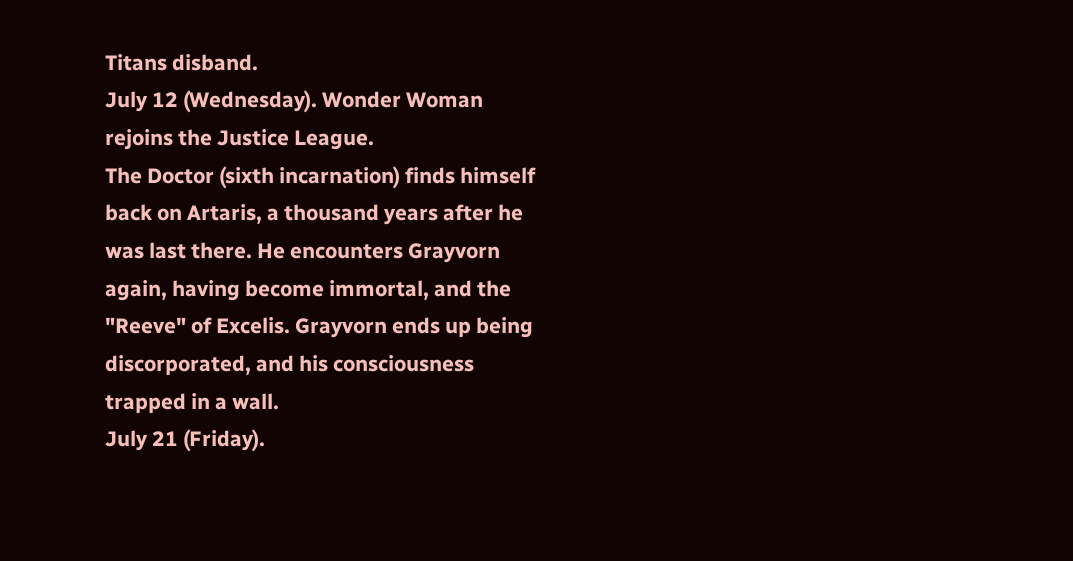Titans disband.
July 12 (Wednesday). Wonder Woman rejoins the Justice League.
The Doctor (sixth incarnation) finds himself back on Artaris, a thousand years after he was last there. He encounters Grayvorn again, having become immortal, and the "Reeve" of Excelis. Grayvorn ends up being discorporated, and his consciousness trapped in a wall.
July 21 (Friday).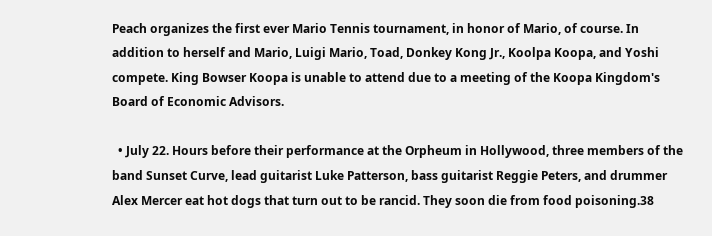Peach organizes the first ever Mario Tennis tournament, in honor of Mario, of course. In addition to herself and Mario, Luigi Mario, Toad, Donkey Kong Jr., Koolpa Koopa, and Yoshi compete. King Bowser Koopa is unable to attend due to a meeting of the Koopa Kingdom's Board of Economic Advisors.

  • July 22. Hours before their performance at the Orpheum in Hollywood, three members of the band Sunset Curve, lead guitarist Luke Patterson, bass guitarist Reggie Peters, and drummer Alex Mercer eat hot dogs that turn out to be rancid. They soon die from food poisoning.38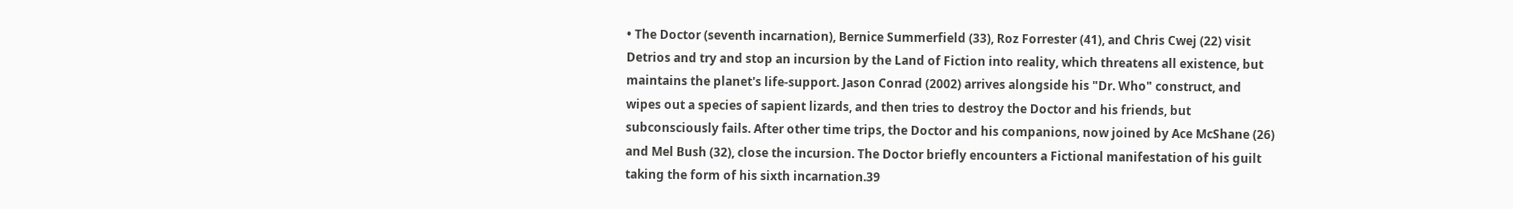• The Doctor (seventh incarnation), Bernice Summerfield (33), Roz Forrester (41), and Chris Cwej (22) visit Detrios and try and stop an incursion by the Land of Fiction into reality, which threatens all existence, but maintains the planet's life-support. Jason Conrad (2002) arrives alongside his "Dr. Who" construct, and wipes out a species of sapient lizards, and then tries to destroy the Doctor and his friends, but subconsciously fails. After other time trips, the Doctor and his companions, now joined by Ace McShane (26) and Mel Bush (32), close the incursion. The Doctor briefly encounters a Fictional manifestation of his guilt taking the form of his sixth incarnation.39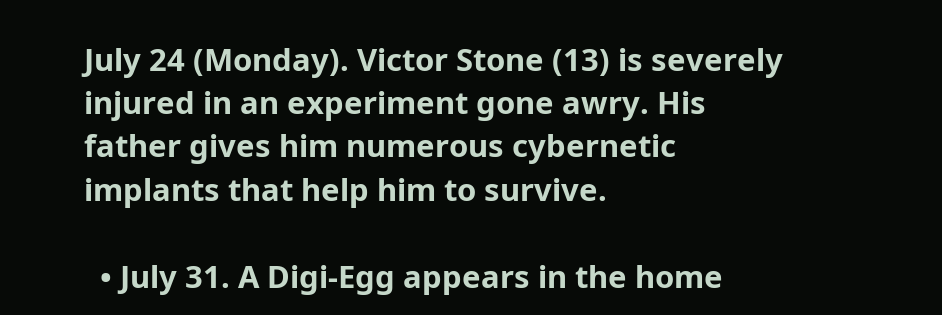July 24 (Monday). Victor Stone (13) is severely injured in an experiment gone awry. His father gives him numerous cybernetic implants that help him to survive.

  • July 31. A Digi-Egg appears in the home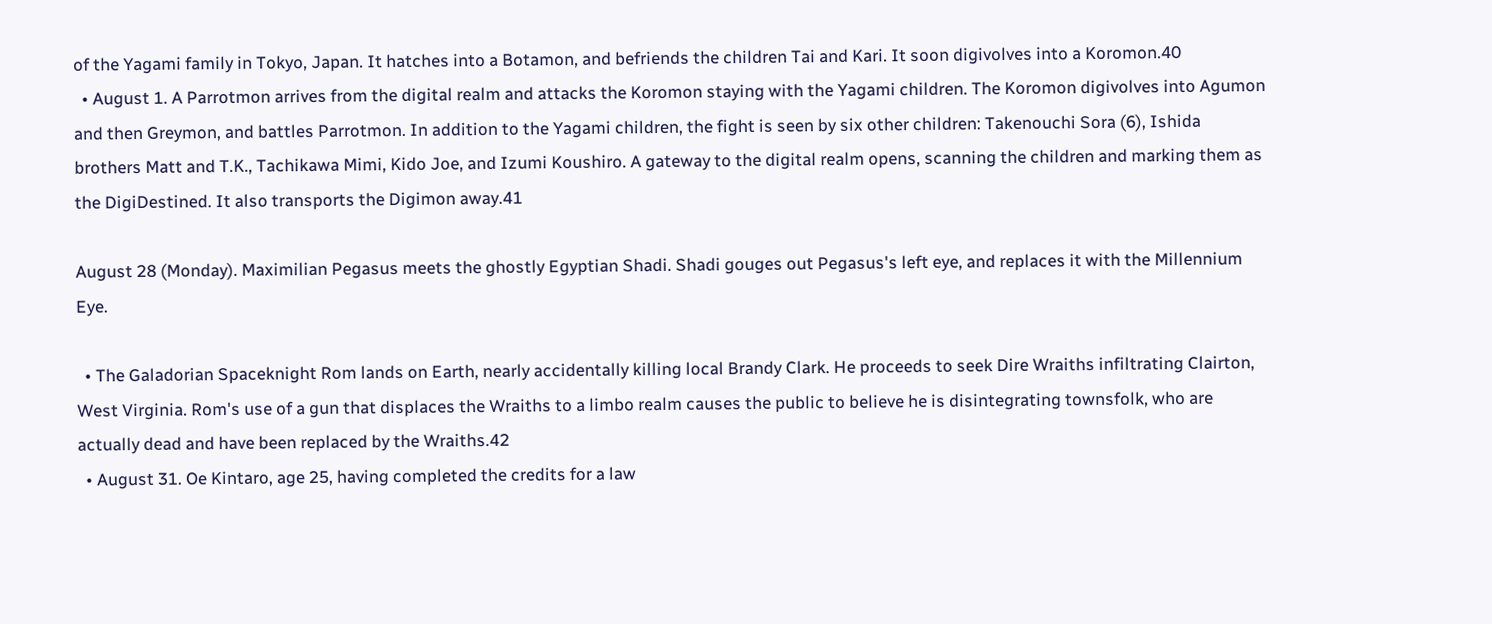of the Yagami family in Tokyo, Japan. It hatches into a Botamon, and befriends the children Tai and Kari. It soon digivolves into a Koromon.40
  • August 1. A Parrotmon arrives from the digital realm and attacks the Koromon staying with the Yagami children. The Koromon digivolves into Agumon and then Greymon, and battles Parrotmon. In addition to the Yagami children, the fight is seen by six other children: Takenouchi Sora (6), Ishida brothers Matt and T.K., Tachikawa Mimi, Kido Joe, and Izumi Koushiro. A gateway to the digital realm opens, scanning the children and marking them as the DigiDestined. It also transports the Digimon away.41

August 28 (Monday). Maximilian Pegasus meets the ghostly Egyptian Shadi. Shadi gouges out Pegasus's left eye, and replaces it with the Millennium Eye.

  • The Galadorian Spaceknight Rom lands on Earth, nearly accidentally killing local Brandy Clark. He proceeds to seek Dire Wraiths infiltrating Clairton, West Virginia. Rom's use of a gun that displaces the Wraiths to a limbo realm causes the public to believe he is disintegrating townsfolk, who are actually dead and have been replaced by the Wraiths.42
  • August 31. Oe Kintaro, age 25, having completed the credits for a law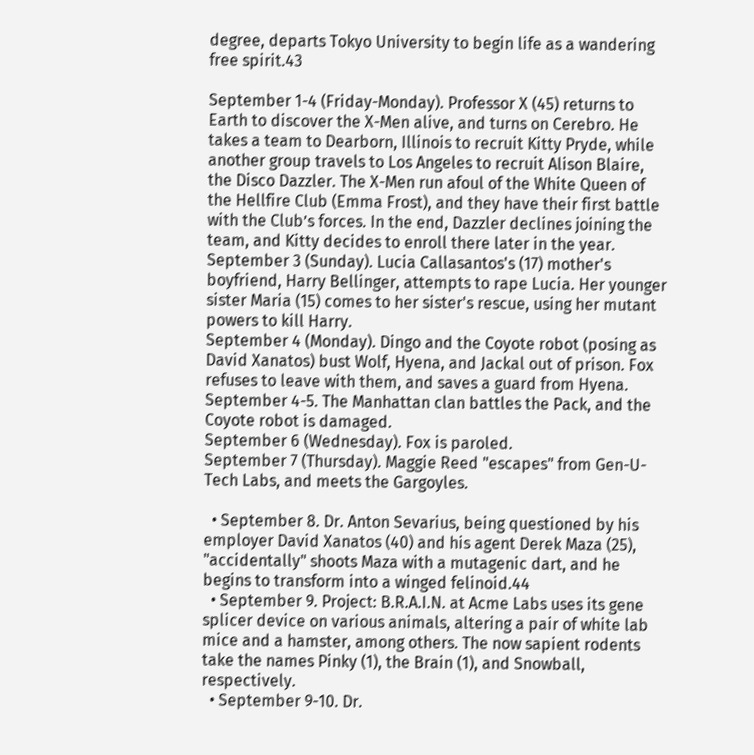degree, departs Tokyo University to begin life as a wandering free spirit.43

September 1-4 (Friday-Monday). Professor X (45) returns to Earth to discover the X-Men alive, and turns on Cerebro. He takes a team to Dearborn, Illinois to recruit Kitty Pryde, while another group travels to Los Angeles to recruit Alison Blaire, the Disco Dazzler. The X-Men run afoul of the White Queen of the Hellfire Club (Emma Frost), and they have their first battle with the Club’s forces. In the end, Dazzler declines joining the team, and Kitty decides to enroll there later in the year.
September 3 (Sunday). Lucia Callasantos's (17) mother's boyfriend, Harry Bellinger, attempts to rape Lucia. Her younger sister Maria (15) comes to her sister's rescue, using her mutant powers to kill Harry.
September 4 (Monday). Dingo and the Coyote robot (posing as David Xanatos) bust Wolf, Hyena, and Jackal out of prison. Fox refuses to leave with them, and saves a guard from Hyena.
September 4-5. The Manhattan clan battles the Pack, and the Coyote robot is damaged.
September 6 (Wednesday). Fox is paroled.
September 7 (Thursday). Maggie Reed "escapes" from Gen-U-Tech Labs, and meets the Gargoyles.

  • September 8. Dr. Anton Sevarius, being questioned by his employer David Xanatos (40) and his agent Derek Maza (25), "accidentally" shoots Maza with a mutagenic dart, and he begins to transform into a winged felinoid.44
  • September 9. Project: B.R.A.I.N. at Acme Labs uses its gene splicer device on various animals, altering a pair of white lab mice and a hamster, among others. The now sapient rodents take the names Pinky (1), the Brain (1), and Snowball, respectively.
  • September 9-10. Dr.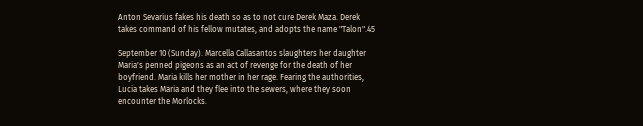Anton Sevarius fakes his death so as to not cure Derek Maza. Derek takes command of his fellow mutates, and adopts the name "Talon".45

September 10 (Sunday). Marcella Callasantos slaughters her daughter Maria's penned pigeons as an act of revenge for the death of her boyfriend. Maria kills her mother in her rage. Fearing the authorities, Lucia takes Maria and they flee into the sewers, where they soon encounter the Morlocks.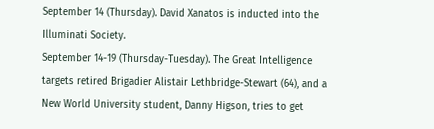September 14 (Thursday). David Xanatos is inducted into the Illuminati Society.
September 14-19 (Thursday-Tuesday). The Great Intelligence targets retired Brigadier Alistair Lethbridge-Stewart (64), and a New World University student, Danny Higson, tries to get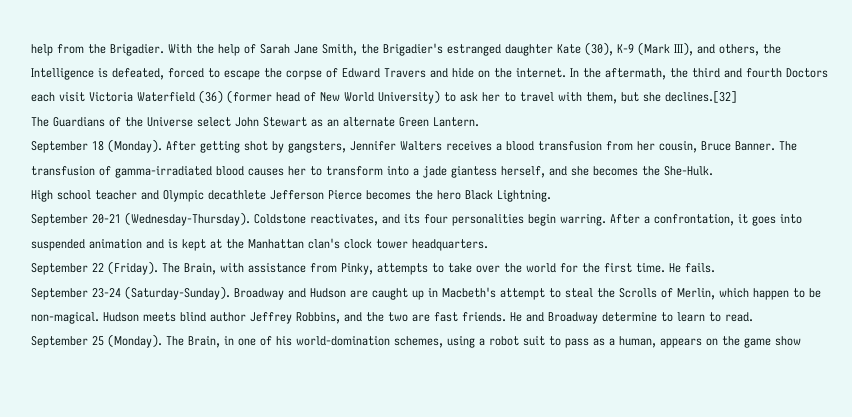help from the Brigadier. With the help of Sarah Jane Smith, the Brigadier's estranged daughter Kate (30), K-9 (Mark III), and others, the Intelligence is defeated, forced to escape the corpse of Edward Travers and hide on the internet. In the aftermath, the third and fourth Doctors each visit Victoria Waterfield (36) (former head of New World University) to ask her to travel with them, but she declines.[32]
The Guardians of the Universe select John Stewart as an alternate Green Lantern.
September 18 (Monday). After getting shot by gangsters, Jennifer Walters receives a blood transfusion from her cousin, Bruce Banner. The transfusion of gamma-irradiated blood causes her to transform into a jade giantess herself, and she becomes the She-Hulk.
High school teacher and Olympic decathlete Jefferson Pierce becomes the hero Black Lightning.
September 20-21 (Wednesday-Thursday). Coldstone reactivates, and its four personalities begin warring. After a confrontation, it goes into suspended animation and is kept at the Manhattan clan's clock tower headquarters.
September 22 (Friday). The Brain, with assistance from Pinky, attempts to take over the world for the first time. He fails.
September 23-24 (Saturday-Sunday). Broadway and Hudson are caught up in Macbeth's attempt to steal the Scrolls of Merlin, which happen to be non-magical. Hudson meets blind author Jeffrey Robbins, and the two are fast friends. He and Broadway determine to learn to read.
September 25 (Monday). The Brain, in one of his world-domination schemes, using a robot suit to pass as a human, appears on the game show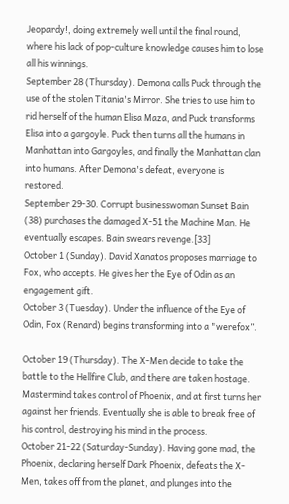Jeopardy!, doing extremely well until the final round, where his lack of pop-culture knowledge causes him to lose all his winnings.
September 28 (Thursday). Demona calls Puck through the use of the stolen Titania's Mirror. She tries to use him to rid herself of the human Elisa Maza, and Puck transforms Elisa into a gargoyle. Puck then turns all the humans in Manhattan into Gargoyles, and finally the Manhattan clan into humans. After Demona's defeat, everyone is restored.
September 29-30. Corrupt businesswoman Sunset Bain (38) purchases the damaged X-51 the Machine Man. He eventually escapes. Bain swears revenge.[33]
October 1 (Sunday). David Xanatos proposes marriage to Fox, who accepts. He gives her the Eye of Odin as an engagement gift.
October 3 (Tuesday). Under the influence of the Eye of Odin, Fox (Renard) begins transforming into a "werefox”.

October 19 (Thursday). The X-Men decide to take the battle to the Hellfire Club, and there are taken hostage. Mastermind takes control of Phoenix, and at first turns her against her friends. Eventually she is able to break free of his control, destroying his mind in the process.
October 21-22 (Saturday-Sunday). Having gone mad, the Phoenix, declaring herself Dark Phoenix, defeats the X-Men, takes off from the planet, and plunges into the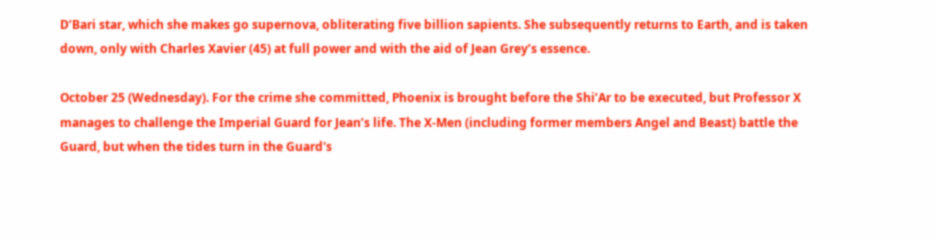D’Bari star, which she makes go supernova, obliterating five billion sapients. She subsequently returns to Earth, and is taken down, only with Charles Xavier (45) at full power and with the aid of Jean Grey’s essence.

October 25 (Wednesday). For the crime she committed, Phoenix is brought before the Shi’Ar to be executed, but Professor X manages to challenge the Imperial Guard for Jean’s life. The X-Men (including former members Angel and Beast) battle the Guard, but when the tides turn in the Guard's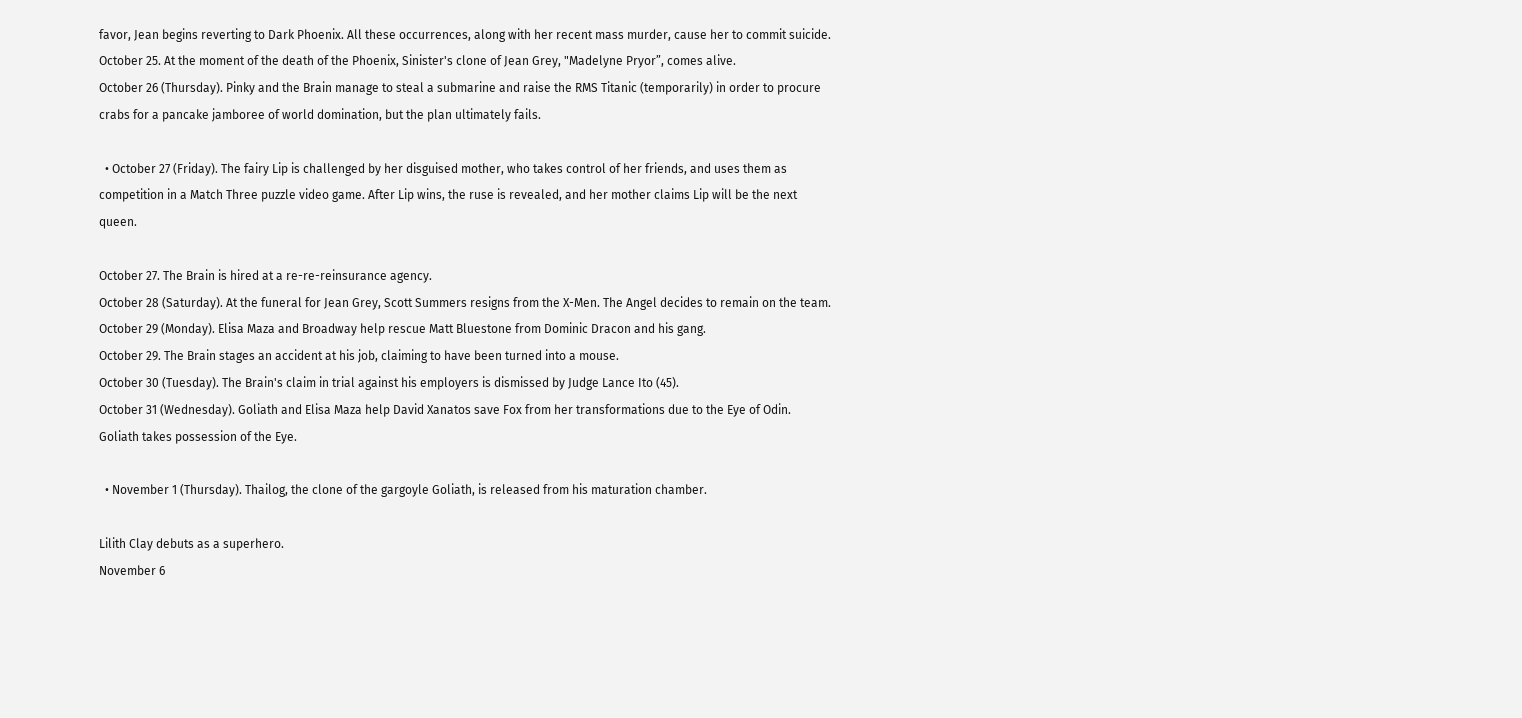favor, Jean begins reverting to Dark Phoenix. All these occurrences, along with her recent mass murder, cause her to commit suicide.
October 25. At the moment of the death of the Phoenix, Sinister's clone of Jean Grey, "Madelyne Pryor”, comes alive.
October 26 (Thursday). Pinky and the Brain manage to steal a submarine and raise the RMS Titanic (temporarily) in order to procure crabs for a pancake jamboree of world domination, but the plan ultimately fails.

  • October 27 (Friday). The fairy Lip is challenged by her disguised mother, who takes control of her friends, and uses them as competition in a Match Three puzzle video game. After Lip wins, the ruse is revealed, and her mother claims Lip will be the next queen.

October 27. The Brain is hired at a re-re-reinsurance agency.
October 28 (Saturday). At the funeral for Jean Grey, Scott Summers resigns from the X-Men. The Angel decides to remain on the team.
October 29 (Monday). Elisa Maza and Broadway help rescue Matt Bluestone from Dominic Dracon and his gang.
October 29. The Brain stages an accident at his job, claiming to have been turned into a mouse.
October 30 (Tuesday). The Brain's claim in trial against his employers is dismissed by Judge Lance Ito (45).
October 31 (Wednesday). Goliath and Elisa Maza help David Xanatos save Fox from her transformations due to the Eye of Odin. Goliath takes possession of the Eye.

  • November 1 (Thursday). Thailog, the clone of the gargoyle Goliath, is released from his maturation chamber.

Lilith Clay debuts as a superhero.
November 6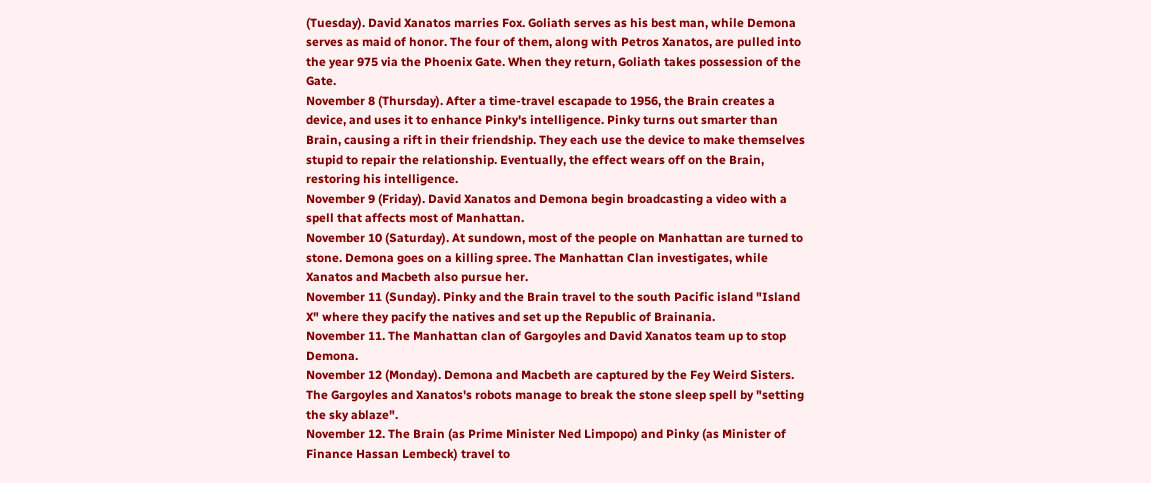(Tuesday). David Xanatos marries Fox. Goliath serves as his best man, while Demona serves as maid of honor. The four of them, along with Petros Xanatos, are pulled into the year 975 via the Phoenix Gate. When they return, Goliath takes possession of the Gate.
November 8 (Thursday). After a time-travel escapade to 1956, the Brain creates a device, and uses it to enhance Pinky's intelligence. Pinky turns out smarter than Brain, causing a rift in their friendship. They each use the device to make themselves stupid to repair the relationship. Eventually, the effect wears off on the Brain, restoring his intelligence.
November 9 (Friday). David Xanatos and Demona begin broadcasting a video with a spell that affects most of Manhattan.
November 10 (Saturday). At sundown, most of the people on Manhattan are turned to stone. Demona goes on a killing spree. The Manhattan Clan investigates, while Xanatos and Macbeth also pursue her.
November 11 (Sunday). Pinky and the Brain travel to the south Pacific island "Island X" where they pacify the natives and set up the Republic of Brainania.
November 11. The Manhattan clan of Gargoyles and David Xanatos team up to stop Demona.
November 12 (Monday). Demona and Macbeth are captured by the Fey Weird Sisters. The Gargoyles and Xanatos's robots manage to break the stone sleep spell by "setting the sky ablaze".
November 12. The Brain (as Prime Minister Ned Limpopo) and Pinky (as Minister of Finance Hassan Lembeck) travel to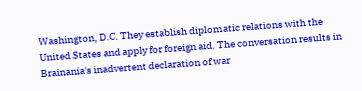Washington, D.C. They establish diplomatic relations with the United States and apply for foreign aid. The conversation results in Brainania's inadvertent declaration of war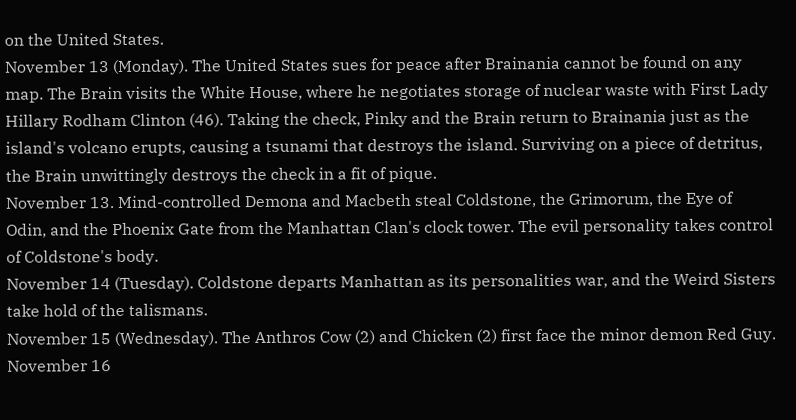on the United States.
November 13 (Monday). The United States sues for peace after Brainania cannot be found on any map. The Brain visits the White House, where he negotiates storage of nuclear waste with First Lady Hillary Rodham Clinton (46). Taking the check, Pinky and the Brain return to Brainania just as the island's volcano erupts, causing a tsunami that destroys the island. Surviving on a piece of detritus, the Brain unwittingly destroys the check in a fit of pique.
November 13. Mind-controlled Demona and Macbeth steal Coldstone, the Grimorum, the Eye of Odin, and the Phoenix Gate from the Manhattan Clan's clock tower. The evil personality takes control of Coldstone's body.
November 14 (Tuesday). Coldstone departs Manhattan as its personalities war, and the Weird Sisters take hold of the talismans.
November 15 (Wednesday). The Anthros Cow (2) and Chicken (2) first face the minor demon Red Guy.
November 16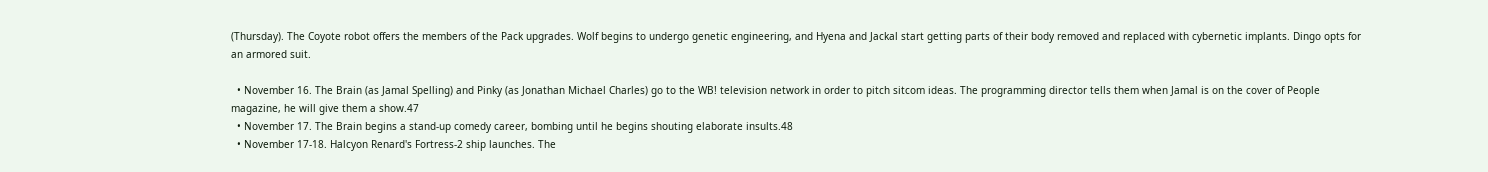(Thursday). The Coyote robot offers the members of the Pack upgrades. Wolf begins to undergo genetic engineering, and Hyena and Jackal start getting parts of their body removed and replaced with cybernetic implants. Dingo opts for an armored suit.

  • November 16. The Brain (as Jamal Spelling) and Pinky (as Jonathan Michael Charles) go to the WB! television network in order to pitch sitcom ideas. The programming director tells them when Jamal is on the cover of People magazine, he will give them a show.47
  • November 17. The Brain begins a stand-up comedy career, bombing until he begins shouting elaborate insults.48
  • November 17-18. Halcyon Renard's Fortress-2 ship launches. The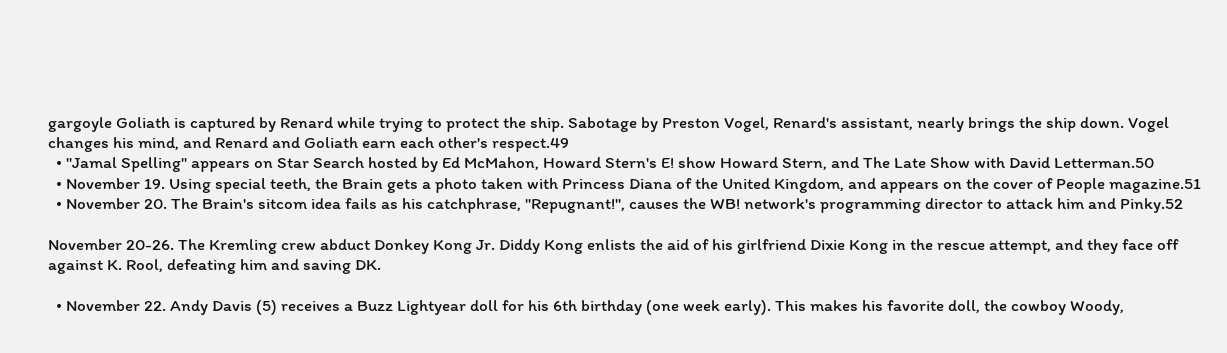gargoyle Goliath is captured by Renard while trying to protect the ship. Sabotage by Preston Vogel, Renard's assistant, nearly brings the ship down. Vogel changes his mind, and Renard and Goliath earn each other's respect.49
  • "Jamal Spelling" appears on Star Search hosted by Ed McMahon, Howard Stern's E! show Howard Stern, and The Late Show with David Letterman.50
  • November 19. Using special teeth, the Brain gets a photo taken with Princess Diana of the United Kingdom, and appears on the cover of People magazine.51
  • November 20. The Brain's sitcom idea fails as his catchphrase, "Repugnant!", causes the WB! network's programming director to attack him and Pinky.52

November 20-26. The Kremling crew abduct Donkey Kong Jr. Diddy Kong enlists the aid of his girlfriend Dixie Kong in the rescue attempt, and they face off against K. Rool, defeating him and saving DK.

  • November 22. Andy Davis (5) receives a Buzz Lightyear doll for his 6th birthday (one week early). This makes his favorite doll, the cowboy Woody,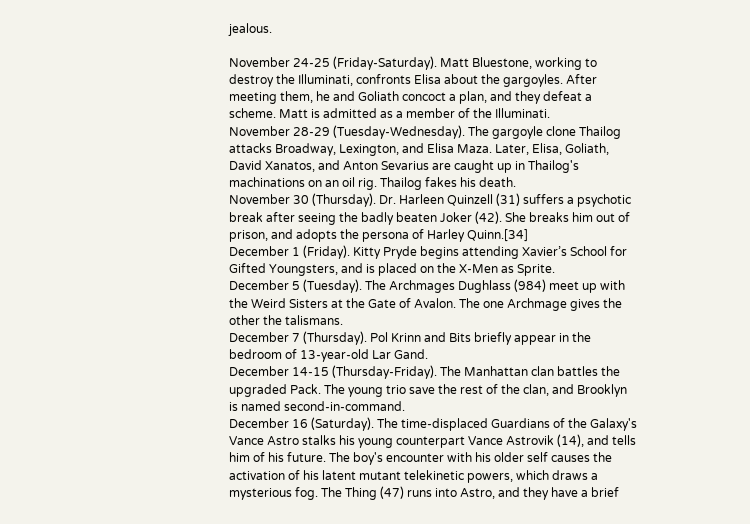jealous.

November 24-25 (Friday-Saturday). Matt Bluestone, working to destroy the Illuminati, confronts Elisa about the gargoyles. After meeting them, he and Goliath concoct a plan, and they defeat a scheme. Matt is admitted as a member of the Illuminati.
November 28-29 (Tuesday-Wednesday). The gargoyle clone Thailog attacks Broadway, Lexington, and Elisa Maza. Later, Elisa, Goliath, David Xanatos, and Anton Sevarius are caught up in Thailog's machinations on an oil rig. Thailog fakes his death.
November 30 (Thursday). Dr. Harleen Quinzell (31) suffers a psychotic break after seeing the badly beaten Joker (42). She breaks him out of prison, and adopts the persona of Harley Quinn.[34]
December 1 (Friday). Kitty Pryde begins attending Xavier’s School for Gifted Youngsters, and is placed on the X-Men as Sprite.
December 5 (Tuesday). The Archmages Dughlass (984) meet up with the Weird Sisters at the Gate of Avalon. The one Archmage gives the other the talismans.
December 7 (Thursday). Pol Krinn and Bits briefly appear in the bedroom of 13-year-old Lar Gand.
December 14-15 (Thursday-Friday). The Manhattan clan battles the upgraded Pack. The young trio save the rest of the clan, and Brooklyn is named second-in-command.
December 16 (Saturday). The time-displaced Guardians of the Galaxy's Vance Astro stalks his young counterpart Vance Astrovik (14), and tells him of his future. The boy's encounter with his older self causes the activation of his latent mutant telekinetic powers, which draws a mysterious fog. The Thing (47) runs into Astro, and they have a brief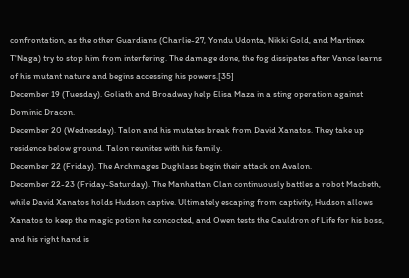confrontation, as the other Guardians (Charlie-27, Yondu Udonta, Nikki Gold, and Martinex T'Naga) try to stop him from interfering. The damage done, the fog dissipates after Vance learns of his mutant nature and begins accessing his powers.[35]
December 19 (Tuesday). Goliath and Broadway help Elisa Maza in a sting operation against Dominic Dracon.
December 20 (Wednesday). Talon and his mutates break from David Xanatos. They take up residence below ground. Talon reunites with his family.
December 22 (Friday). The Archmages Dughlass begin their attack on Avalon.
December 22-23 (Friday-Saturday). The Manhattan Clan continuously battles a robot Macbeth, while David Xanatos holds Hudson captive. Ultimately escaping from captivity, Hudson allows Xanatos to keep the magic potion he concocted, and Owen tests the Cauldron of Life for his boss, and his right hand is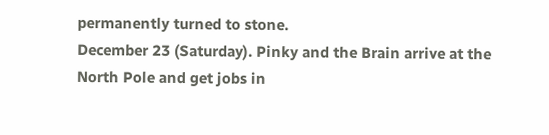permanently turned to stone.
December 23 (Saturday). Pinky and the Brain arrive at the North Pole and get jobs in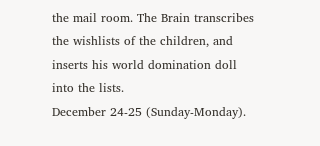the mail room. The Brain transcribes the wishlists of the children, and inserts his world domination doll into the lists.
December 24-25 (Sunday-Monday).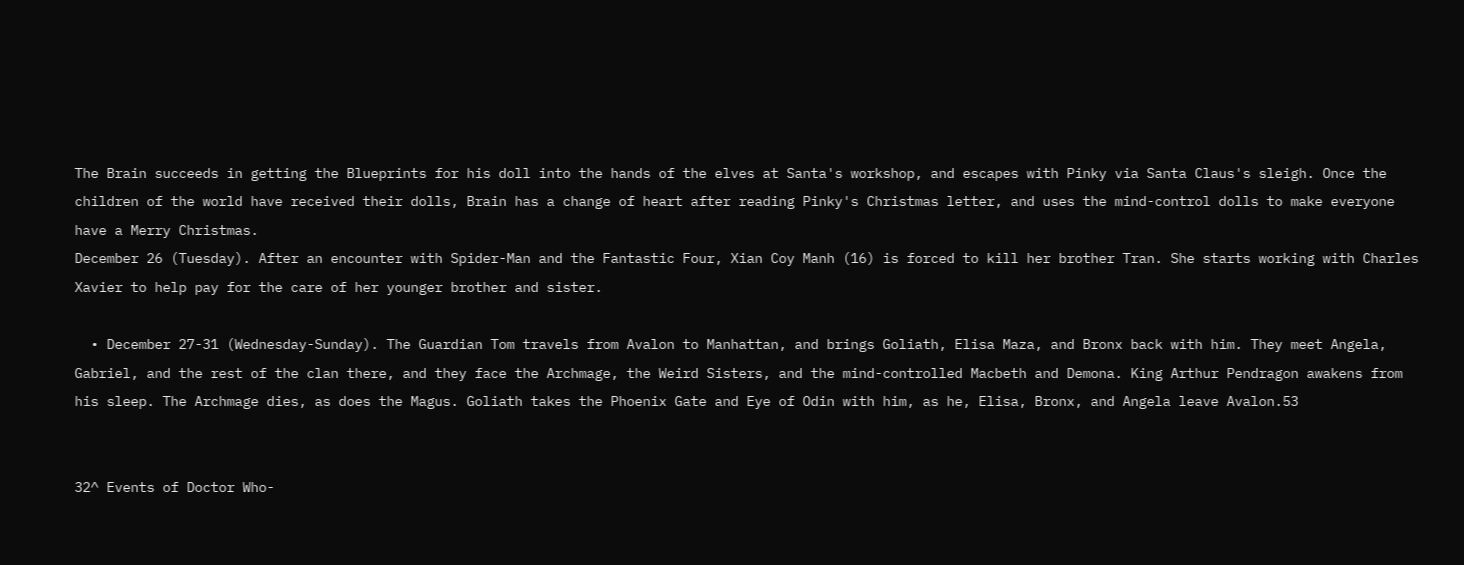The Brain succeeds in getting the Blueprints for his doll into the hands of the elves at Santa's workshop, and escapes with Pinky via Santa Claus's sleigh. Once the children of the world have received their dolls, Brain has a change of heart after reading Pinky's Christmas letter, and uses the mind-control dolls to make everyone have a Merry Christmas.
December 26 (Tuesday). After an encounter with Spider-Man and the Fantastic Four, Xian Coy Manh (16) is forced to kill her brother Tran. She starts working with Charles Xavier to help pay for the care of her younger brother and sister.

  • December 27-31 (Wednesday-Sunday). The Guardian Tom travels from Avalon to Manhattan, and brings Goliath, Elisa Maza, and Bronx back with him. They meet Angela, Gabriel, and the rest of the clan there, and they face the Archmage, the Weird Sisters, and the mind-controlled Macbeth and Demona. King Arthur Pendragon awakens from his sleep. The Archmage dies, as does the Magus. Goliath takes the Phoenix Gate and Eye of Odin with him, as he, Elisa, Bronx, and Angela leave Avalon.53


32^ Events of Doctor Who-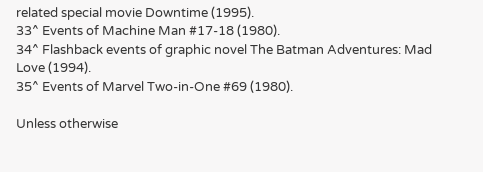related special movie Downtime (1995).
33^ Events of Machine Man #17-18 (1980).
34^ Flashback events of graphic novel The Batman Adventures: Mad Love (1994).
35^ Events of Marvel Two-in-One #69 (1980).

Unless otherwise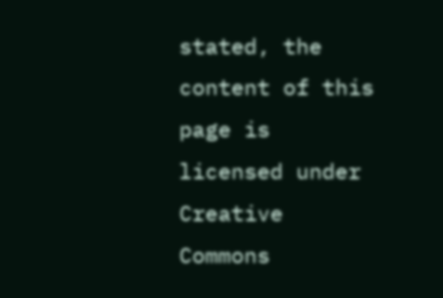stated, the content of this page is licensed under Creative Commons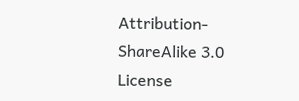Attribution-ShareAlike 3.0 License